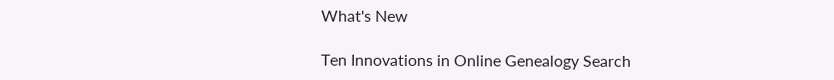What's New

Ten Innovations in Online Genealogy Search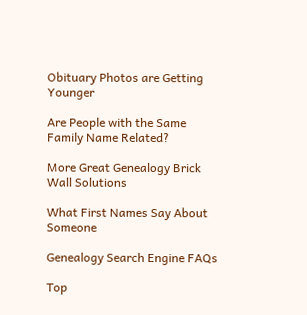Obituary Photos are Getting Younger

Are People with the Same Family Name Related?

More Great Genealogy Brick Wall Solutions

What First Names Say About Someone

Genealogy Search Engine FAQs

Top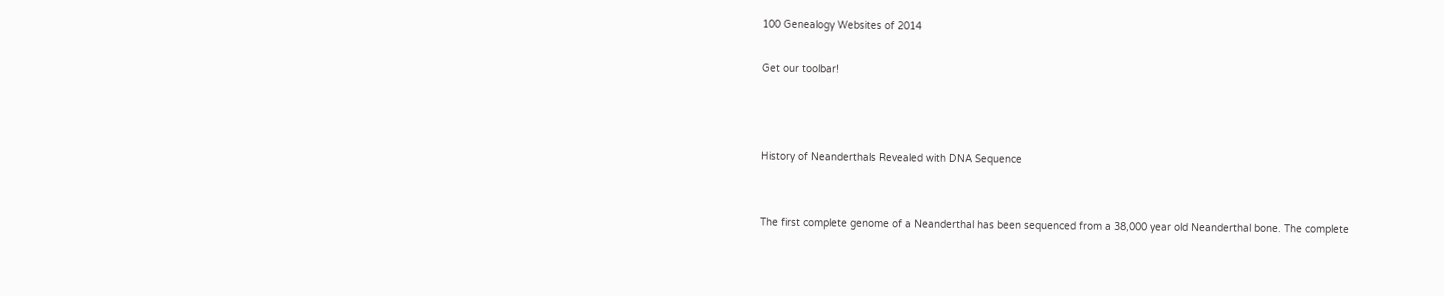100 Genealogy Websites of 2014

Get our toolbar!



History of Neanderthals Revealed with DNA Sequence


The first complete genome of a Neanderthal has been sequenced from a 38,000 year old Neanderthal bone. The complete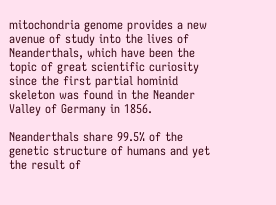mitochondria genome provides a new avenue of study into the lives of Neanderthals, which have been the topic of great scientific curiosity since the first partial hominid skeleton was found in the Neander Valley of Germany in 1856.

Neanderthals share 99.5% of the genetic structure of humans and yet the result of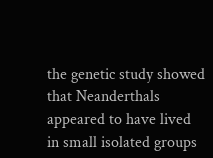the genetic study showed that Neanderthals appeared to have lived in small isolated groups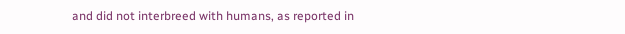and did not interbreed with humans, as reported in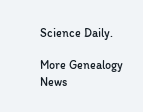Science Daily.

More Genealogy News